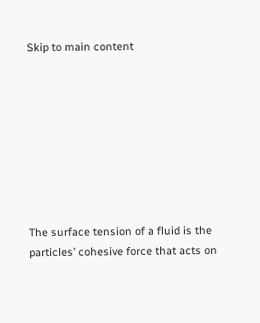Skip to main content








The surface tension of a fluid is the particles’ cohesive force that acts on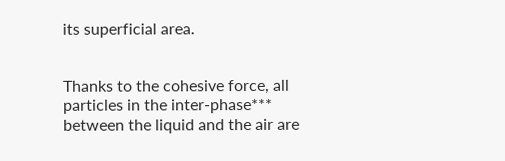its superficial area.


Thanks to the cohesive force, all particles in the inter-phase*** between the liquid and the air are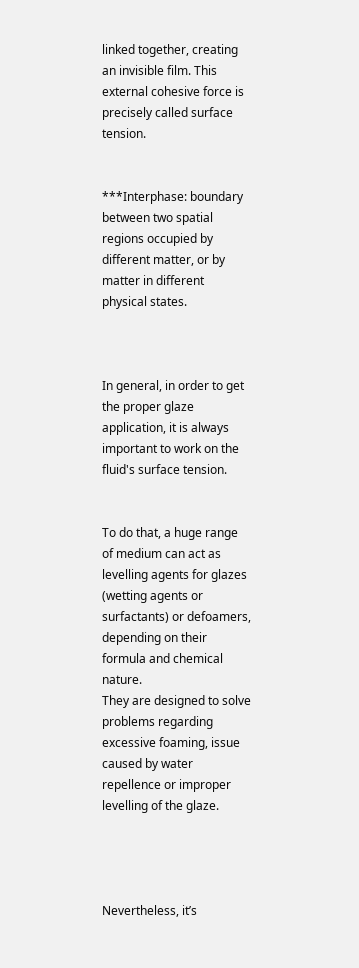linked together, creating an invisible film. This external cohesive force is precisely called surface tension.


***Interphase: boundary between two spatial regions occupied by different matter, or by matter in different physical states.



In general, in order to get the proper glaze application, it is always important to work on the fluid's surface tension.


To do that, a huge range of medium can act as levelling agents for glazes (wetting agents or surfactants) or defoamers, depending on their formula and chemical nature.
They are designed to solve problems regarding excessive foaming, issue caused by water repellence or improper levelling of the glaze.




Nevertheless, it’s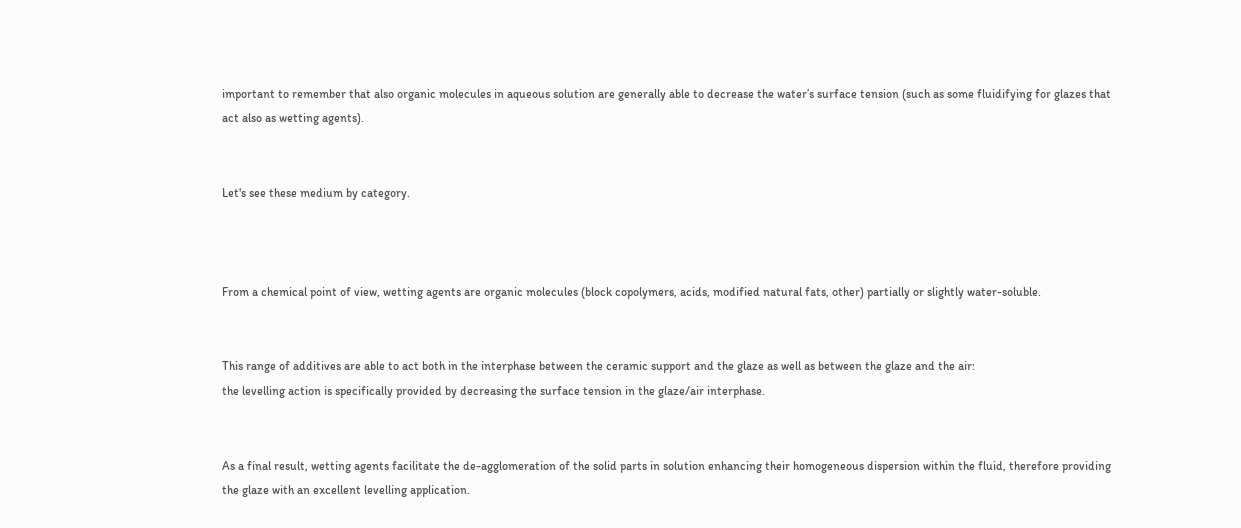important to remember that also organic molecules in aqueous solution are generally able to decrease the water’s surface tension (such as some fluidifying for glazes that act also as wetting agents).


Let's see these medium by category.



From a chemical point of view, wetting agents are organic molecules (block copolymers, acids, modified natural fats, other) partially or slightly water-soluble.


This range of additives are able to act both in the interphase between the ceramic support and the glaze as well as between the glaze and the air:
the levelling action is specifically provided by decreasing the surface tension in the glaze/air interphase.


As a final result, wetting agents facilitate the de-agglomeration of the solid parts in solution enhancing their homogeneous dispersion within the fluid, therefore providing the glaze with an excellent levelling application.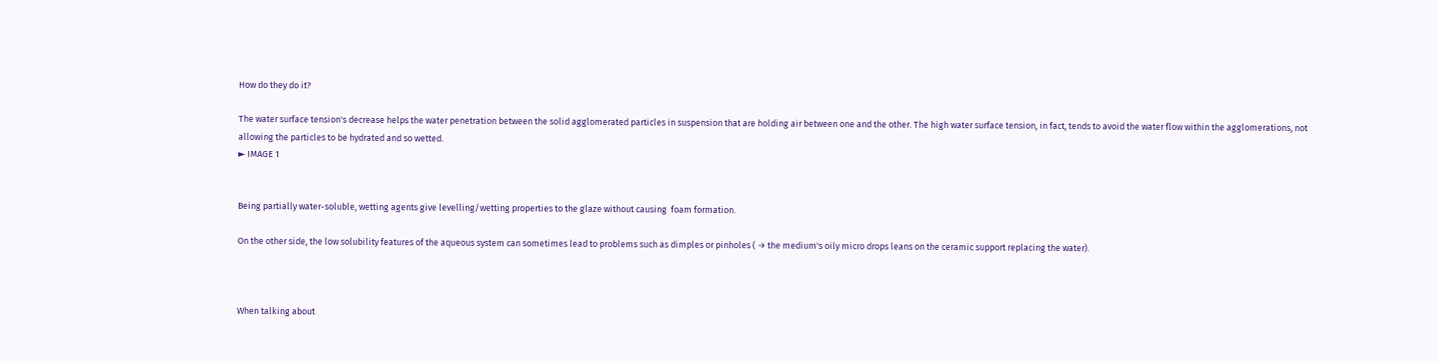How do they do it?

The water surface tension's decrease helps the water penetration between the solid agglomerated particles in suspension that are holding air between one and the other. The high water surface tension, in fact, tends to avoid the water flow within the agglomerations, not allowing the particles to be hydrated and so wetted.
► IMAGE 1


Being partially water-soluble, wetting agents give levelling/wetting properties to the glaze without causing  foam formation.

On the other side, the low solubility features of the aqueous system can sometimes lead to problems such as dimples or pinholes ( → the medium's oily micro drops leans on the ceramic support replacing the water).



When talking about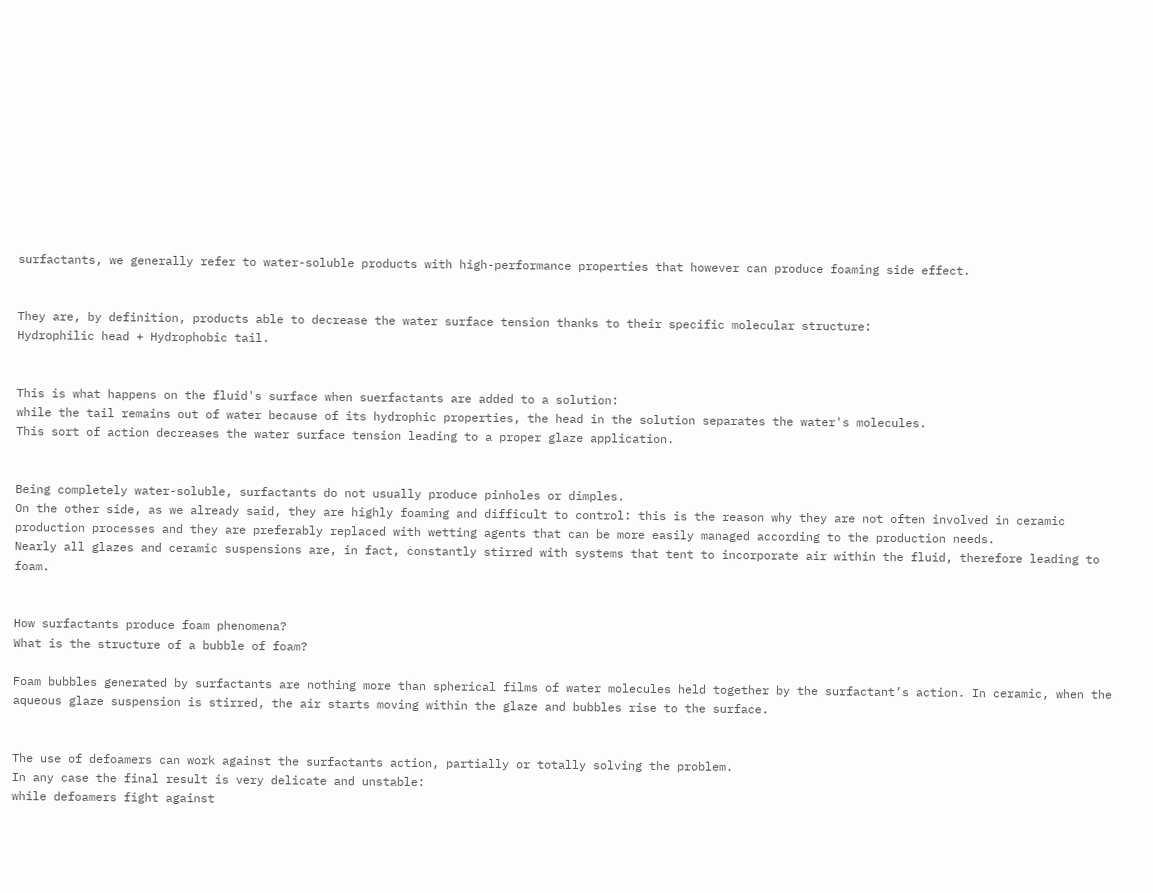surfactants, we generally refer to water-soluble products with high-performance properties that however can produce foaming side effect.


They are, by definition, products able to decrease the water surface tension thanks to their specific molecular structure:
Hydrophilic head + Hydrophobic tail.


This is what happens on the fluid's surface when suerfactants are added to a solution:
while the tail remains out of water because of its hydrophic properties, the head in the solution separates the water's molecules.
This sort of action decreases the water surface tension leading to a proper glaze application.


Being completely water-soluble, surfactants do not usually produce pinholes or dimples.
On the other side, as we already said, they are highly foaming and difficult to control: this is the reason why they are not often involved in ceramic production processes and they are preferably replaced with wetting agents that can be more easily managed according to the production needs.
Nearly all glazes and ceramic suspensions are, in fact, constantly stirred with systems that tent to incorporate air within the fluid, therefore leading to foam.


How surfactants produce foam phenomena?
What is the structure of a bubble of foam?

Foam bubbles generated by surfactants are nothing more than spherical films of water molecules held together by the surfactant’s action. In ceramic, when the aqueous glaze suspension is stirred, the air starts moving within the glaze and bubbles rise to the surface.


The use of defoamers can work against the surfactants action, partially or totally solving the problem.
In any case the final result is very delicate and unstable:
while defoamers fight against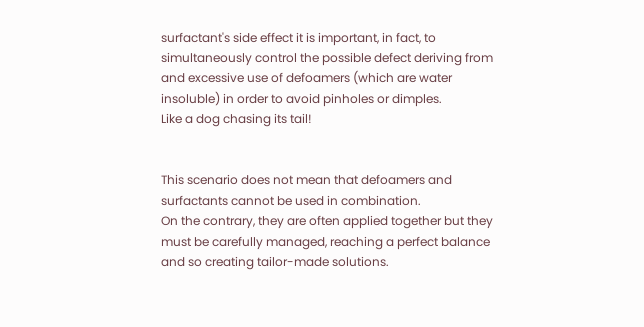surfactant's side effect it is important, in fact, to simultaneously control the possible defect deriving from and excessive use of defoamers (which are water insoluble) in order to avoid pinholes or dimples.
Like a dog chasing its tail!


This scenario does not mean that defoamers and surfactants cannot be used in combination.
On the contrary, they are often applied together but they must be carefully managed, reaching a perfect balance and so creating tailor-made solutions.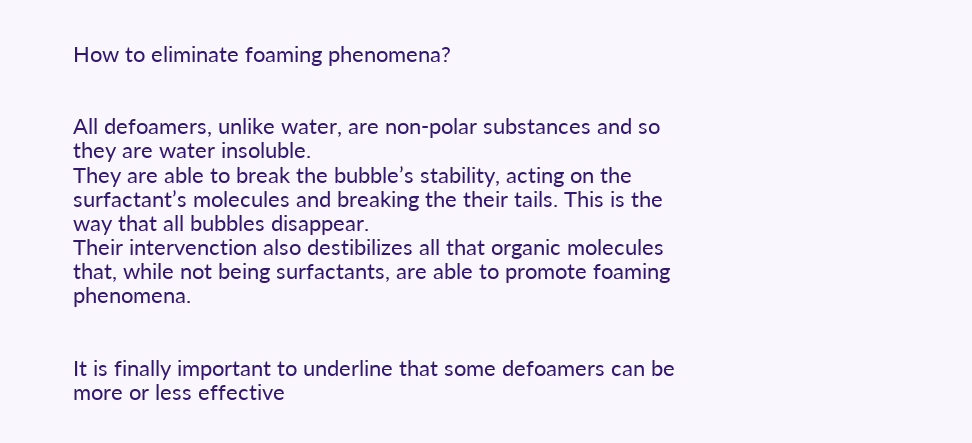How to eliminate foaming phenomena?


All defoamers, unlike water, are non-polar substances and so they are water insoluble.
They are able to break the bubble’s stability, acting on the surfactant’s molecules and breaking the their tails. This is the way that all bubbles disappear.
Their intervenction also destibilizes all that organic molecules that, while not being surfactants, are able to promote foaming phenomena.


It is finally important to underline that some defoamers can be more or less effective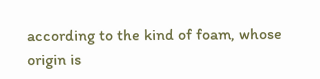according to the kind of foam, whose origin is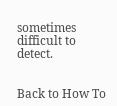sometimes difficult to detect.


Back to How To